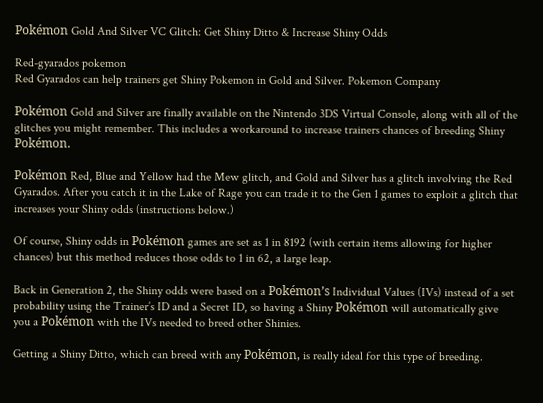Pokémon Gold And Silver VC Glitch: Get Shiny Ditto & Increase Shiny Odds

Red-gyarados pokemon
Red Gyarados can help trainers get Shiny Pokemon in Gold and Silver. Pokemon Company

Pokémon Gold and Silver are finally available on the Nintendo 3DS Virtual Console, along with all of the glitches you might remember. This includes a workaround to increase trainers chances of breeding Shiny Pokémon.

Pokémon Red, Blue and Yellow had the Mew glitch, and Gold and Silver has a glitch involving the Red Gyarados. After you catch it in the Lake of Rage you can trade it to the Gen 1 games to exploit a glitch that increases your Shiny odds (instructions below.)

Of course, Shiny odds in Pokémon games are set as 1 in 8192 (with certain items allowing for higher chances) but this method reduces those odds to 1 in 62, a large leap.

Back in Generation 2, the Shiny odds were based on a Pokémon’s Individual Values (IVs) instead of a set probability using the Trainer’s ID and a Secret ID, so having a Shiny Pokémon will automatically give you a Pokémon with the IVs needed to breed other Shinies.

Getting a Shiny Ditto, which can breed with any Pokémon, is really ideal for this type of breeding.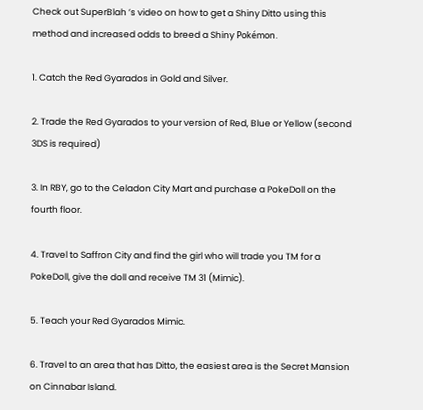Check out SuperBlah ’s video on how to get a Shiny Ditto using this method and increased odds to breed a Shiny Pokémon.

1. Catch the Red Gyarados in Gold and Silver.

2. Trade the Red Gyarados to your version of Red, Blue or Yellow (second 3DS is required)

3. In RBY, go to the Celadon City Mart and purchase a PokeDoll on the fourth floor.

4. Travel to Saffron City and find the girl who will trade you TM for a PokeDoll, give the doll and receive TM 31 (Mimic).

5. Teach your Red Gyarados Mimic.

6. Travel to an area that has Ditto, the easiest area is the Secret Mansion on Cinnabar Island.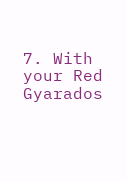7. With your Red Gyarados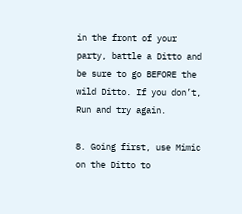in the front of your party, battle a Ditto and be sure to go BEFORE the wild Ditto. If you don’t, Run and try again.

8. Going first, use Mimic on the Ditto to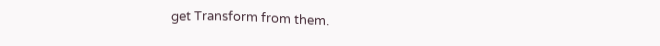get Transform from them.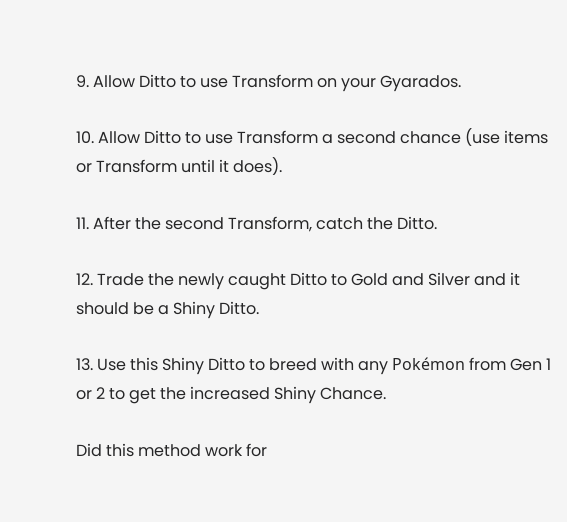9. Allow Ditto to use Transform on your Gyarados.

10. Allow Ditto to use Transform a second chance (use items or Transform until it does).

11. After the second Transform, catch the Ditto.

12. Trade the newly caught Ditto to Gold and Silver and it should be a Shiny Ditto.

13. Use this Shiny Ditto to breed with any Pokémon from Gen 1 or 2 to get the increased Shiny Chance.

Did this method work for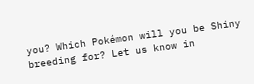you? Which Pokémon will you be Shiny breeding for? Let us know in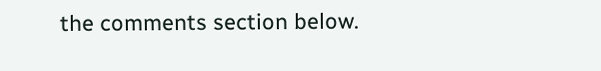the comments section below.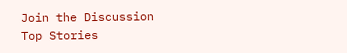Join the Discussion
Top Stories